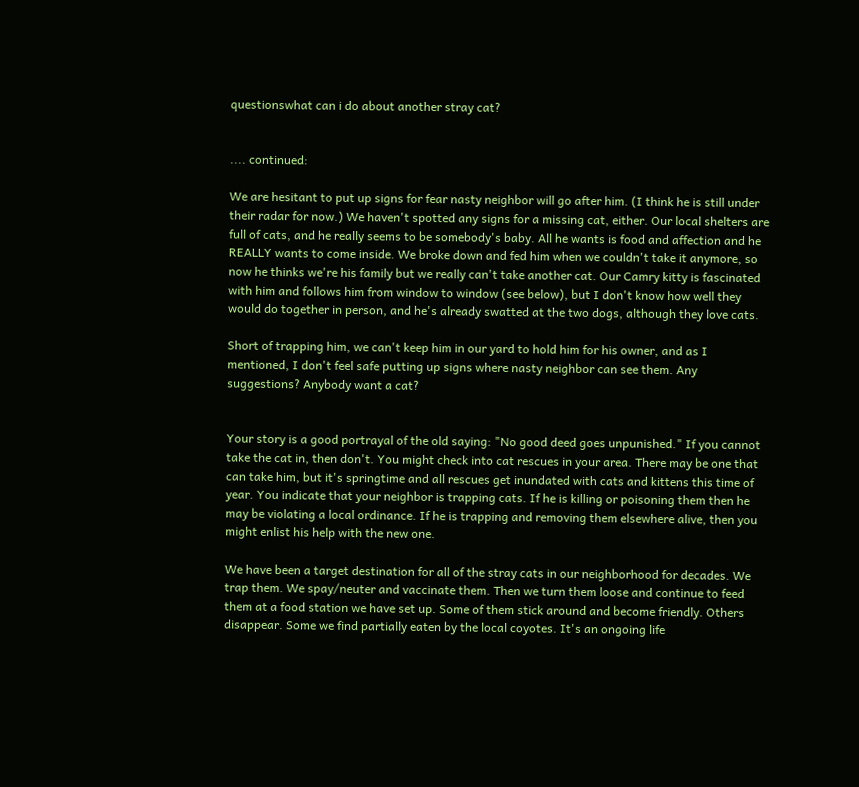questionswhat can i do about another stray cat?


.... continued:

We are hesitant to put up signs for fear nasty neighbor will go after him. (I think he is still under their radar for now.) We haven't spotted any signs for a missing cat, either. Our local shelters are full of cats, and he really seems to be somebody's baby. All he wants is food and affection and he REALLY wants to come inside. We broke down and fed him when we couldn't take it anymore, so now he thinks we're his family but we really can't take another cat. Our Camry kitty is fascinated with him and follows him from window to window (see below), but I don't know how well they would do together in person, and he's already swatted at the two dogs, although they love cats.

Short of trapping him, we can't keep him in our yard to hold him for his owner, and as I mentioned, I don't feel safe putting up signs where nasty neighbor can see them. Any suggestions? Anybody want a cat?


Your story is a good portrayal of the old saying: "No good deed goes unpunished." If you cannot take the cat in, then don't. You might check into cat rescues in your area. There may be one that can take him, but it's springtime and all rescues get inundated with cats and kittens this time of year. You indicate that your neighbor is trapping cats. If he is killing or poisoning them then he may be violating a local ordinance. If he is trapping and removing them elsewhere alive, then you might enlist his help with the new one.

We have been a target destination for all of the stray cats in our neighborhood for decades. We trap them. We spay/neuter and vaccinate them. Then we turn them loose and continue to feed them at a food station we have set up. Some of them stick around and become friendly. Others disappear. Some we find partially eaten by the local coyotes. It's an ongoing life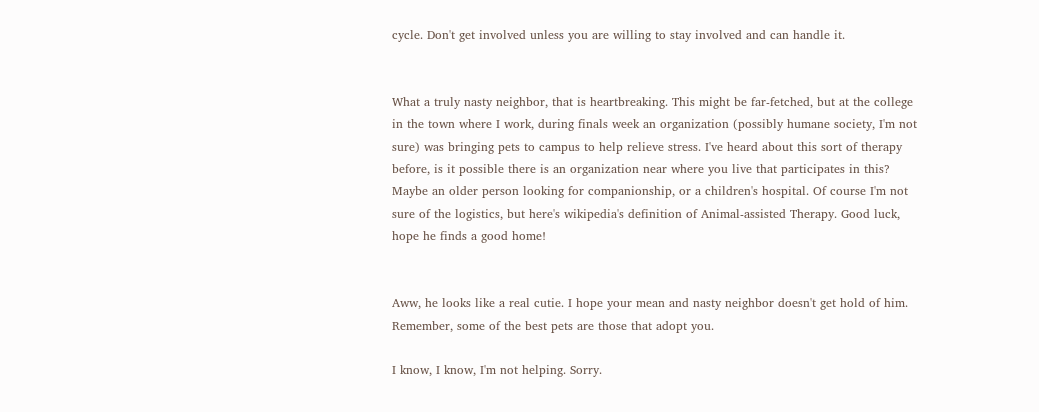cycle. Don't get involved unless you are willing to stay involved and can handle it.


What a truly nasty neighbor, that is heartbreaking. This might be far-fetched, but at the college in the town where I work, during finals week an organization (possibly humane society, I'm not sure) was bringing pets to campus to help relieve stress. I've heard about this sort of therapy before, is it possible there is an organization near where you live that participates in this? Maybe an older person looking for companionship, or a children's hospital. Of course I'm not sure of the logistics, but here's wikipedia's definition of Animal-assisted Therapy. Good luck, hope he finds a good home!


Aww, he looks like a real cutie. I hope your mean and nasty neighbor doesn't get hold of him. Remember, some of the best pets are those that adopt you.

I know, I know, I'm not helping. Sorry.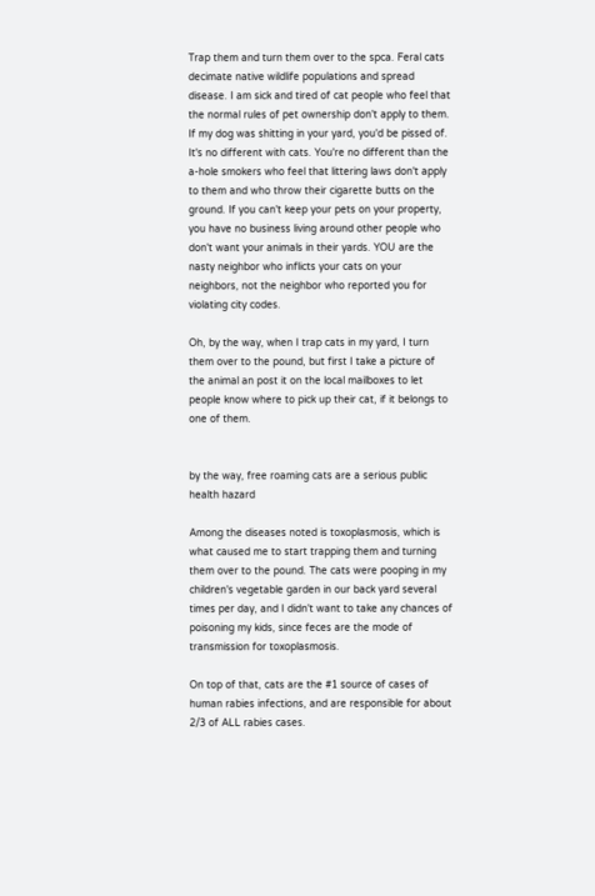Trap them and turn them over to the spca. Feral cats decimate native wildlife populations and spread disease. I am sick and tired of cat people who feel that the normal rules of pet ownership don't apply to them. If my dog was shitting in your yard, you'd be pissed of. It's no different with cats. You're no different than the a-hole smokers who feel that littering laws don't apply to them and who throw their cigarette butts on the ground. If you can't keep your pets on your property, you have no business living around other people who don't want your animals in their yards. YOU are the nasty neighbor who inflicts your cats on your neighbors, not the neighbor who reported you for violating city codes.

Oh, by the way, when I trap cats in my yard, I turn them over to the pound, but first I take a picture of the animal an post it on the local mailboxes to let people know where to pick up their cat, if it belongs to one of them.


by the way, free roaming cats are a serious public health hazard

Among the diseases noted is toxoplasmosis, which is what caused me to start trapping them and turning them over to the pound. The cats were pooping in my children's vegetable garden in our back yard several times per day, and I didn't want to take any chances of poisoning my kids, since feces are the mode of transmission for toxoplasmosis.

On top of that, cats are the #1 source of cases of human rabies infections, and are responsible for about 2/3 of ALL rabies cases.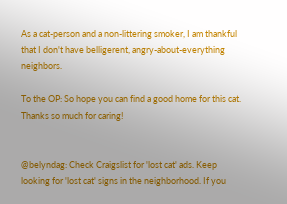As a cat-person and a non-littering smoker, I am thankful that I don't have belligerent, angry-about-everything neighbors.

To the OP: So hope you can find a good home for this cat. Thanks so much for caring!


@belyndag: Check Craigslist for 'lost cat' ads. Keep looking for 'lost cat' signs in the neighborhood. If you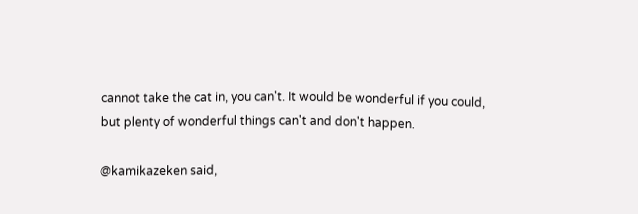cannot take the cat in, you can't. It would be wonderful if you could, but plenty of wonderful things can't and don't happen.

@kamikazeken said,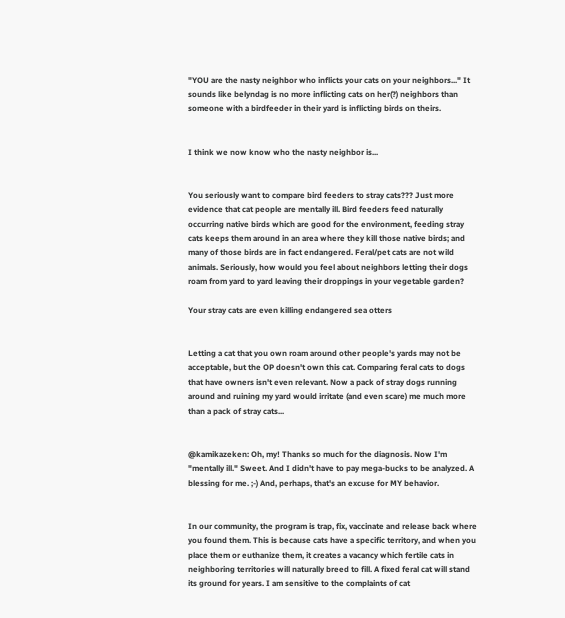"YOU are the nasty neighbor who inflicts your cats on your neighbors..." It sounds like belyndag is no more inflicting cats on her(?) neighbors than someone with a birdfeeder in their yard is inflicting birds on theirs.


I think we now know who the nasty neighbor is...


You seriously want to compare bird feeders to stray cats??? Just more evidence that cat people are mentally ill. Bird feeders feed naturally occurring native birds which are good for the environment, feeding stray cats keeps them around in an area where they kill those native birds; and many of those birds are in fact endangered. Feral/pet cats are not wild animals. Seriously, how would you feel about neighbors letting their dogs roam from yard to yard leaving their droppings in your vegetable garden?

Your stray cats are even killing endangered sea otters


Letting a cat that you own roam around other people's yards may not be acceptable, but the OP doesn't own this cat. Comparing feral cats to dogs that have owners isn't even relevant. Now a pack of stray dogs running around and ruining my yard would irritate (and even scare) me much more than a pack of stray cats...


@kamikazeken: Oh, my! Thanks so much for the diagnosis. Now I'm "mentally ill." Sweet. And I didn't have to pay mega-bucks to be analyzed. A blessing for me. ;-) And, perhaps, that's an excuse for MY behavior.


In our community, the program is trap, fix, vaccinate and release back where you found them. This is because cats have a specific territory, and when you place them or euthanize them, it creates a vacancy which fertile cats in neighboring territories will naturally breed to fill. A fixed feral cat will stand its ground for years. I am sensitive to the complaints of cat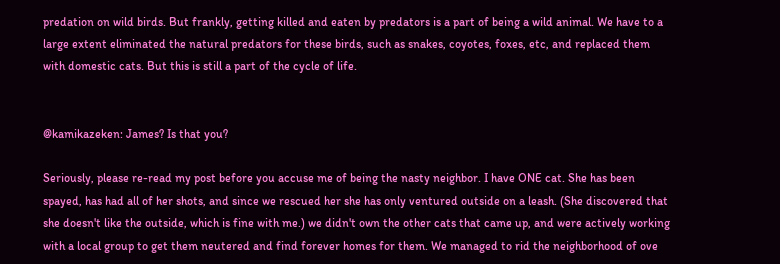predation on wild birds. But frankly, getting killed and eaten by predators is a part of being a wild animal. We have to a large extent eliminated the natural predators for these birds, such as snakes, coyotes, foxes, etc, and replaced them with domestic cats. But this is still a part of the cycle of life.


@kamikazeken: James? Is that you?

Seriously, please re-read my post before you accuse me of being the nasty neighbor. I have ONE cat. She has been spayed, has had all of her shots, and since we rescued her she has only ventured outside on a leash. (She discovered that she doesn't like the outside, which is fine with me.) we didn't own the other cats that came up, and were actively working with a local group to get them neutered and find forever homes for them. We managed to rid the neighborhood of ove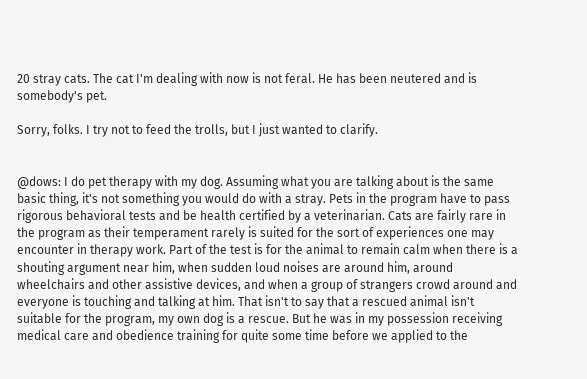20 stray cats. The cat I'm dealing with now is not feral. He has been neutered and is somebody's pet.

Sorry, folks. I try not to feed the trolls, but I just wanted to clarify.


@dows: I do pet therapy with my dog. Assuming what you are talking about is the same basic thing, it's not something you would do with a stray. Pets in the program have to pass rigorous behavioral tests and be health certified by a veterinarian. Cats are fairly rare in the program as their temperament rarely is suited for the sort of experiences one may encounter in therapy work. Part of the test is for the animal to remain calm when there is a shouting argument near him, when sudden loud noises are around him, around wheelchairs and other assistive devices, and when a group of strangers crowd around and everyone is touching and talking at him. That isn't to say that a rescued animal isn't suitable for the program, my own dog is a rescue. But he was in my possession receiving medical care and obedience training for quite some time before we applied to the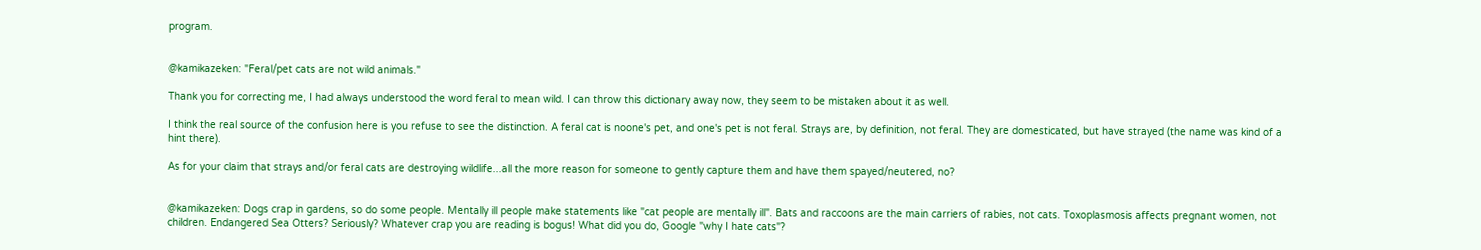program.


@kamikazeken: "Feral/pet cats are not wild animals."

Thank you for correcting me, I had always understood the word feral to mean wild. I can throw this dictionary away now, they seem to be mistaken about it as well.

I think the real source of the confusion here is you refuse to see the distinction. A feral cat is noone's pet, and one's pet is not feral. Strays are, by definition, not feral. They are domesticated, but have strayed (the name was kind of a hint there).

As for your claim that strays and/or feral cats are destroying wildlife...all the more reason for someone to gently capture them and have them spayed/neutered, no?


@kamikazeken: Dogs crap in gardens, so do some people. Mentally ill people make statements like "cat people are mentally ill". Bats and raccoons are the main carriers of rabies, not cats. Toxoplasmosis affects pregnant women, not children. Endangered Sea Otters? Seriously? Whatever crap you are reading is bogus! What did you do, Google "why I hate cats"?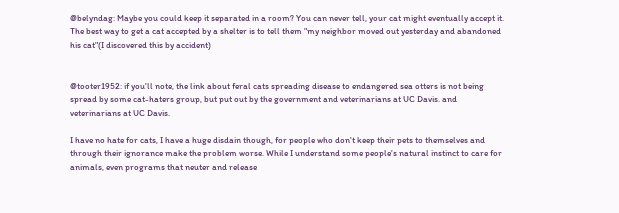@belyndag: Maybe you could keep it separated in a room? You can never tell, your cat might eventually accept it. The best way to get a cat accepted by a shelter is to tell them "my neighbor moved out yesterday and abandoned his cat"(I discovered this by accident)


@tooter1952: if you'll note, the link about feral cats spreading disease to endangered sea otters is not being spread by some cat-haters group, but put out by the government and veterinarians at UC Davis. and veterinarians at UC Davis.

I have no hate for cats, I have a huge disdain though, for people who don't keep their pets to themselves and through their ignorance make the problem worse. While I understand some people's natural instinct to care for animals, even programs that neuter and release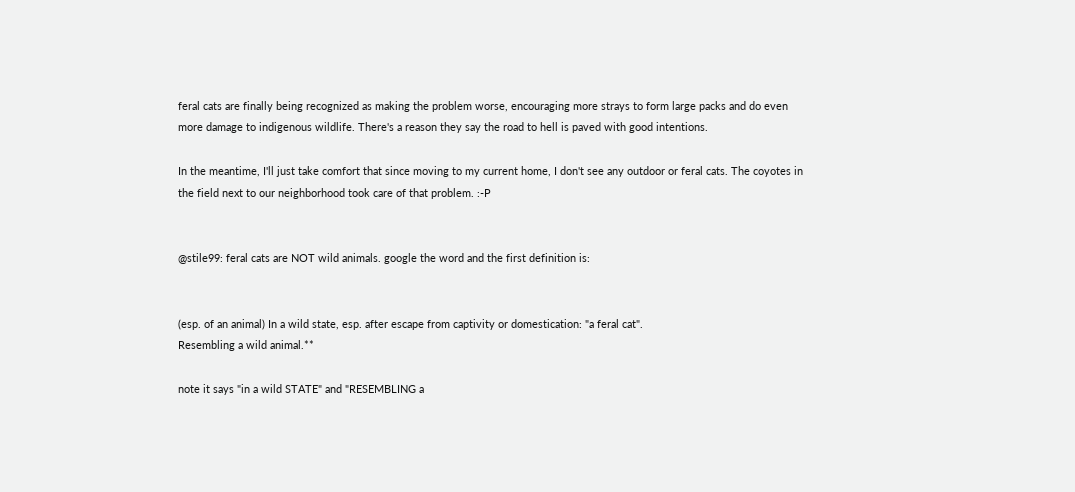feral cats are finally being recognized as making the problem worse, encouraging more strays to form large packs and do even more damage to indigenous wildlife. There's a reason they say the road to hell is paved with good intentions.

In the meantime, I'll just take comfort that since moving to my current home, I don't see any outdoor or feral cats. The coyotes in the field next to our neighborhood took care of that problem. :-P


@stile99: feral cats are NOT wild animals. google the word and the first definition is:


(esp. of an animal) In a wild state, esp. after escape from captivity or domestication: "a feral cat".
Resembling a wild animal.**

note it says "in a wild STATE" and "RESEMBLING a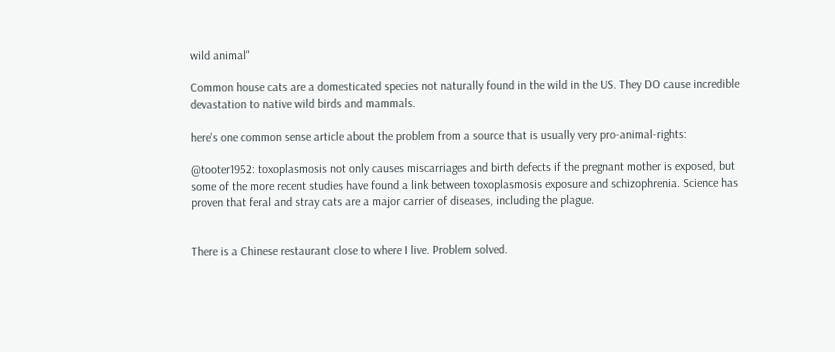wild animal"

Common house cats are a domesticated species not naturally found in the wild in the US. They DO cause incredible devastation to native wild birds and mammals.

here's one common sense article about the problem from a source that is usually very pro-animal-rights:

@tooter1952: toxoplasmosis not only causes miscarriages and birth defects if the pregnant mother is exposed, but some of the more recent studies have found a link between toxoplasmosis exposure and schizophrenia. Science has proven that feral and stray cats are a major carrier of diseases, including the plague.


There is a Chinese restaurant close to where I live. Problem solved.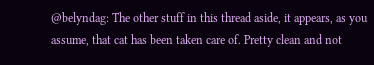@belyndag: The other stuff in this thread aside, it appears, as you assume, that cat has been taken care of. Pretty clean and not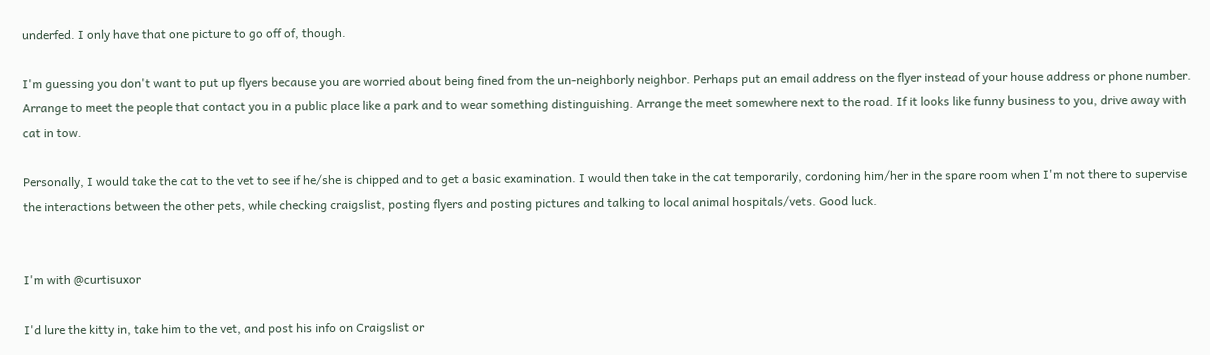underfed. I only have that one picture to go off of, though.

I'm guessing you don't want to put up flyers because you are worried about being fined from the un-neighborly neighbor. Perhaps put an email address on the flyer instead of your house address or phone number. Arrange to meet the people that contact you in a public place like a park and to wear something distinguishing. Arrange the meet somewhere next to the road. If it looks like funny business to you, drive away with cat in tow.

Personally, I would take the cat to the vet to see if he/she is chipped and to get a basic examination. I would then take in the cat temporarily, cordoning him/her in the spare room when I'm not there to supervise the interactions between the other pets, while checking craigslist, posting flyers and posting pictures and talking to local animal hospitals/vets. Good luck.


I'm with @curtisuxor

I'd lure the kitty in, take him to the vet, and post his info on Craigslist or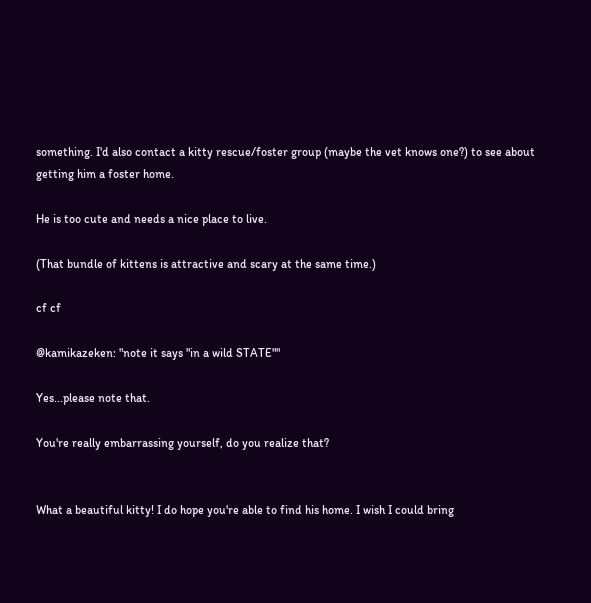something. I'd also contact a kitty rescue/foster group (maybe the vet knows one?) to see about getting him a foster home.

He is too cute and needs a nice place to live.

(That bundle of kittens is attractive and scary at the same time.)

cf cf

@kamikazeken: "note it says "in a wild STATE""

Yes...please note that.

You're really embarrassing yourself, do you realize that?


What a beautiful kitty! I do hope you're able to find his home. I wish I could bring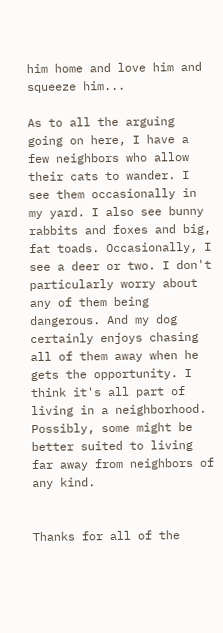him home and love him and squeeze him...

As to all the arguing going on here, I have a few neighbors who allow their cats to wander. I see them occasionally in my yard. I also see bunny rabbits and foxes and big, fat toads. Occasionally, I see a deer or two. I don't particularly worry about any of them being dangerous. And my dog certainly enjoys chasing all of them away when he gets the opportunity. I think it's all part of living in a neighborhood. Possibly, some might be better suited to living far away from neighbors of any kind.


Thanks for all of the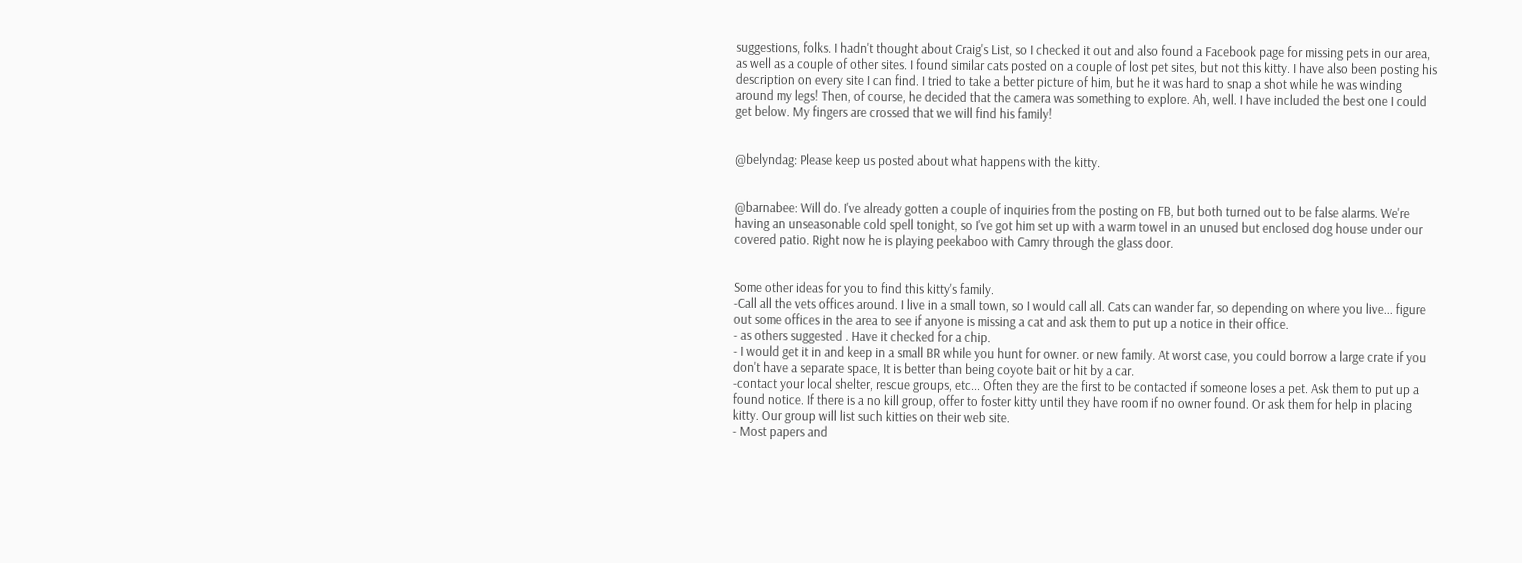suggestions, folks. I hadn't thought about Craig's List, so I checked it out and also found a Facebook page for missing pets in our area, as well as a couple of other sites. I found similar cats posted on a couple of lost pet sites, but not this kitty. I have also been posting his description on every site I can find. I tried to take a better picture of him, but he it was hard to snap a shot while he was winding around my legs! Then, of course, he decided that the camera was something to explore. Ah, well. I have included the best one I could get below. My fingers are crossed that we will find his family!


@belyndag: Please keep us posted about what happens with the kitty.


@barnabee: Will do. I've already gotten a couple of inquiries from the posting on FB, but both turned out to be false alarms. We're having an unseasonable cold spell tonight, so I've got him set up with a warm towel in an unused but enclosed dog house under our covered patio. Right now he is playing peekaboo with Camry through the glass door.


Some other ideas for you to find this kitty's family.
-Call all the vets offices around. I live in a small town, so I would call all. Cats can wander far, so depending on where you live... figure out some offices in the area to see if anyone is missing a cat and ask them to put up a notice in their office.
- as others suggested . Have it checked for a chip.
- I would get it in and keep in a small BR while you hunt for owner. or new family. At worst case, you could borrow a large crate if you don't have a separate space, It is better than being coyote bait or hit by a car.
-contact your local shelter, rescue groups, etc... Often they are the first to be contacted if someone loses a pet. Ask them to put up a found notice. If there is a no kill group, offer to foster kitty until they have room if no owner found. Or ask them for help in placing kitty. Our group will list such kitties on their web site.
- Most papers and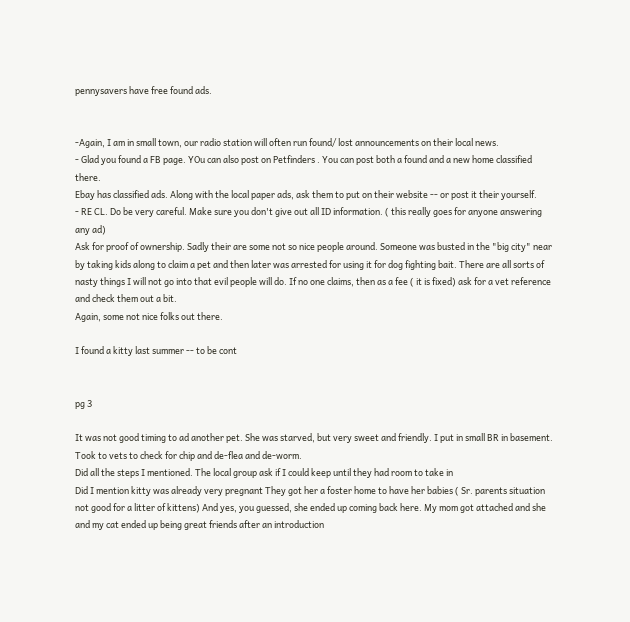pennysavers have free found ads.


-Again, I am in small town, our radio station will often run found/ lost announcements on their local news.
- Glad you found a FB page. YOu can also post on Petfinders . You can post both a found and a new home classified there.
Ebay has classified ads. Along with the local paper ads, ask them to put on their website -- or post it their yourself.
- RE CL. Do be very careful. Make sure you don't give out all ID information. ( this really goes for anyone answering any ad)
Ask for proof of ownership. Sadly their are some not so nice people around. Someone was busted in the "big city" near by taking kids along to claim a pet and then later was arrested for using it for dog fighting bait. There are all sorts of nasty things I will not go into that evil people will do. If no one claims, then as a fee ( it is fixed) ask for a vet reference and check them out a bit.
Again, some not nice folks out there.

I found a kitty last summer -- to be cont


pg 3

It was not good timing to ad another pet. She was starved, but very sweet and friendly. I put in small BR in basement. Took to vets to check for chip and de-flea and de-worm.
Did all the steps I mentioned. The local group ask if I could keep until they had room to take in
Did I mention kitty was already very pregnant They got her a foster home to have her babies ( Sr. parents situation not good for a litter of kittens) And yes, you guessed, she ended up coming back here. My mom got attached and she and my cat ended up being great friends after an introduction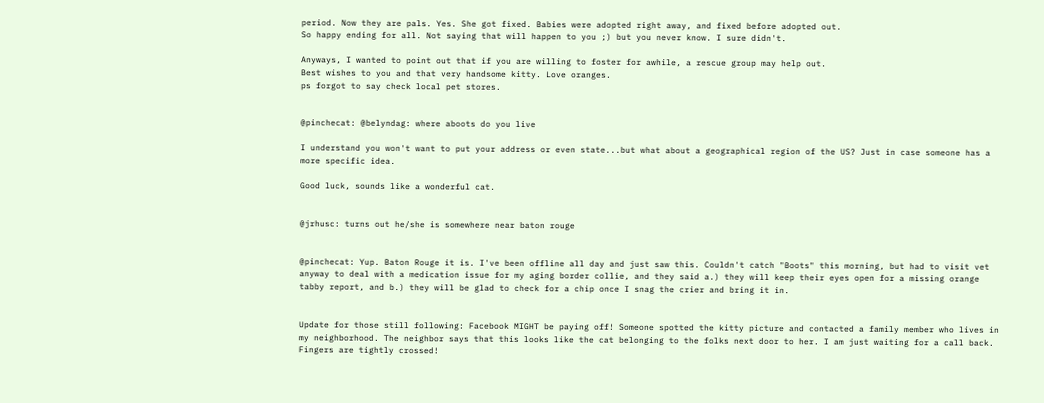period. Now they are pals. Yes. She got fixed. Babies were adopted right away, and fixed before adopted out.
So happy ending for all. Not saying that will happen to you ;) but you never know. I sure didn't.

Anyways, I wanted to point out that if you are willing to foster for awhile, a rescue group may help out.
Best wishes to you and that very handsome kitty. Love oranges.
ps forgot to say check local pet stores.


@pinchecat: @belyndag: where aboots do you live

I understand you won't want to put your address or even state...but what about a geographical region of the US? Just in case someone has a more specific idea.

Good luck, sounds like a wonderful cat.


@jrhusc: turns out he/she is somewhere near baton rouge


@pinchecat: Yup. Baton Rouge it is. I've been offline all day and just saw this. Couldn't catch "Boots" this morning, but had to visit vet anyway to deal with a medication issue for my aging border collie, and they said a.) they will keep their eyes open for a missing orange tabby report, and b.) they will be glad to check for a chip once I snag the crier and bring it in.


Update for those still following: Facebook MIGHT be paying off! Someone spotted the kitty picture and contacted a family member who lives in my neighborhood. The neighbor says that this looks like the cat belonging to the folks next door to her. I am just waiting for a call back. Fingers are tightly crossed!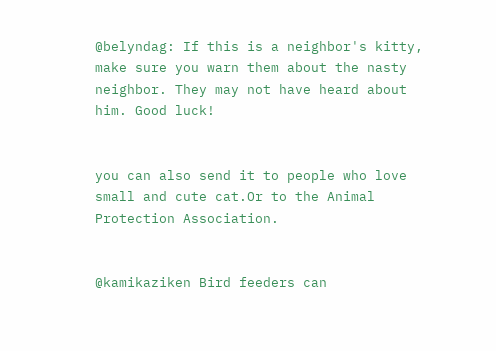@belyndag: If this is a neighbor's kitty, make sure you warn them about the nasty neighbor. They may not have heard about him. Good luck!


you can also send it to people who love small and cute cat.Or to the Animal Protection Association.


@kamikaziken Bird feeders can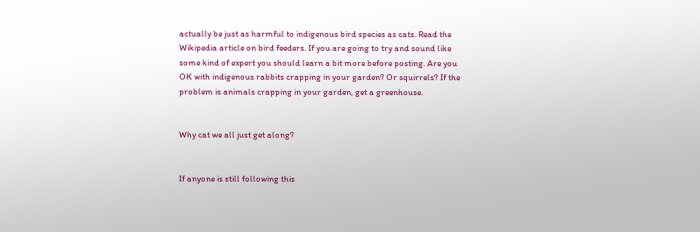actually be just as harmful to indigenous bird species as cats. Read the Wikipedia article on bird feeders. If you are going to try and sound like some kind of expert you should learn a bit more before posting. Are you OK with indigenous rabbits crapping in your garden? Or squirrels? If the problem is animals crapping in your garden, get a greenhouse.


Why cat we all just get along?


If anyone is still following this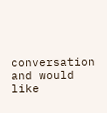conversation and would like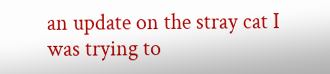an update on the stray cat I was trying to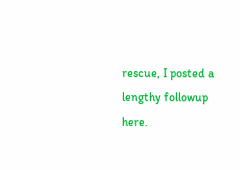rescue, I posted a lengthy followup here.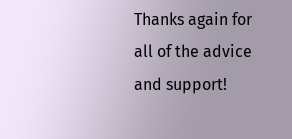Thanks again for all of the advice and support!